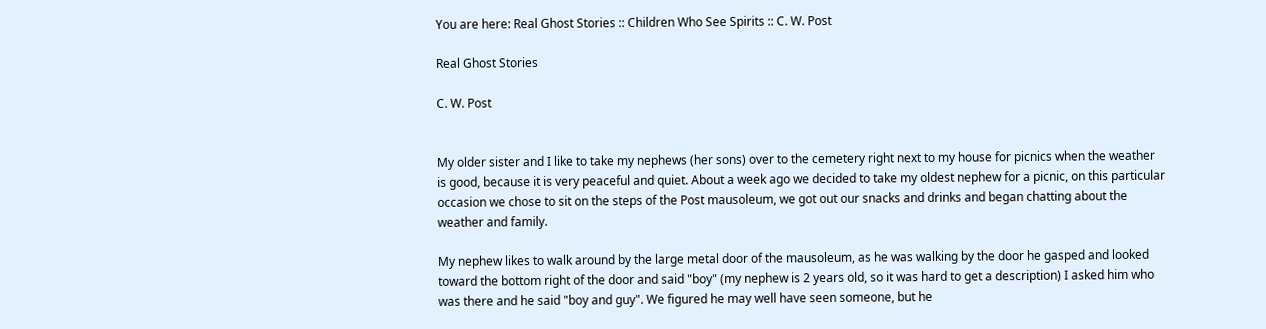You are here: Real Ghost Stories :: Children Who See Spirits :: C. W. Post

Real Ghost Stories

C. W. Post


My older sister and I like to take my nephews (her sons) over to the cemetery right next to my house for picnics when the weather is good, because it is very peaceful and quiet. About a week ago we decided to take my oldest nephew for a picnic, on this particular occasion we chose to sit on the steps of the Post mausoleum, we got out our snacks and drinks and began chatting about the weather and family.

My nephew likes to walk around by the large metal door of the mausoleum, as he was walking by the door he gasped and looked toward the bottom right of the door and said "boy" (my nephew is 2 years old, so it was hard to get a description) I asked him who was there and he said "boy and guy". We figured he may well have seen someone, but he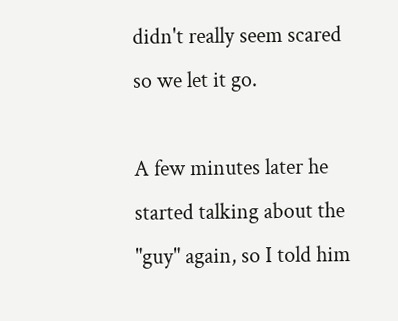didn't really seem scared so we let it go.

A few minutes later he started talking about the "guy" again, so I told him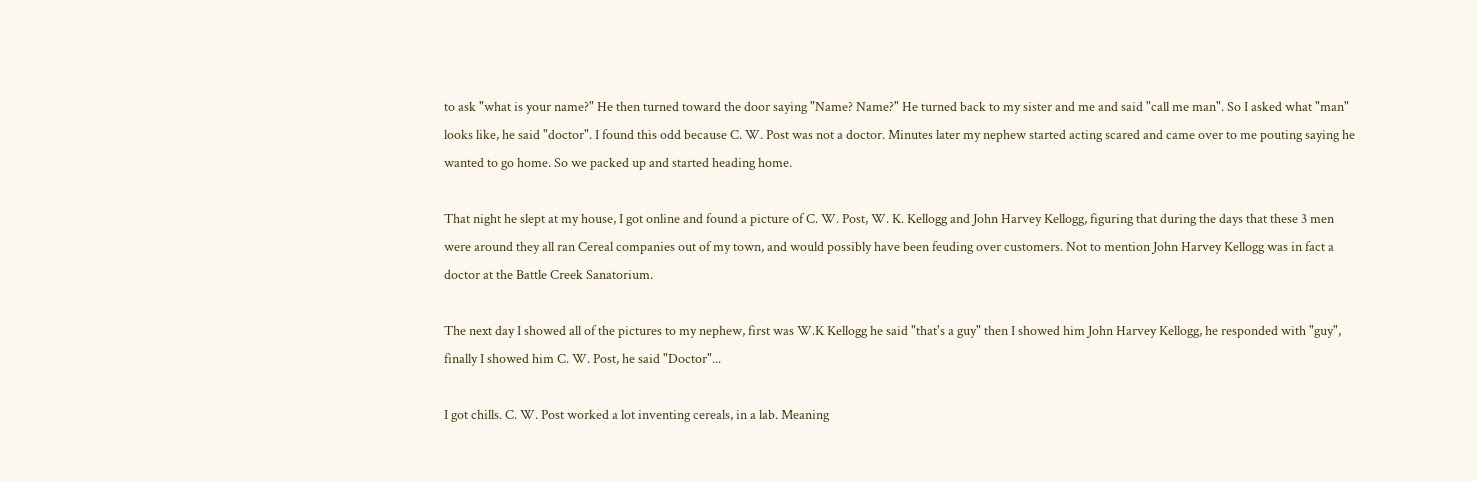to ask "what is your name?" He then turned toward the door saying "Name? Name?" He turned back to my sister and me and said "call me man". So I asked what "man" looks like, he said "doctor". I found this odd because C. W. Post was not a doctor. Minutes later my nephew started acting scared and came over to me pouting saying he wanted to go home. So we packed up and started heading home.

That night he slept at my house, I got online and found a picture of C. W. Post, W. K. Kellogg and John Harvey Kellogg, figuring that during the days that these 3 men were around they all ran Cereal companies out of my town, and would possibly have been feuding over customers. Not to mention John Harvey Kellogg was in fact a doctor at the Battle Creek Sanatorium.

The next day I showed all of the pictures to my nephew, first was W.K Kellogg he said "that's a guy" then I showed him John Harvey Kellogg, he responded with "guy", finally I showed him C. W. Post, he said "Doctor"...

I got chills. C. W. Post worked a lot inventing cereals, in a lab. Meaning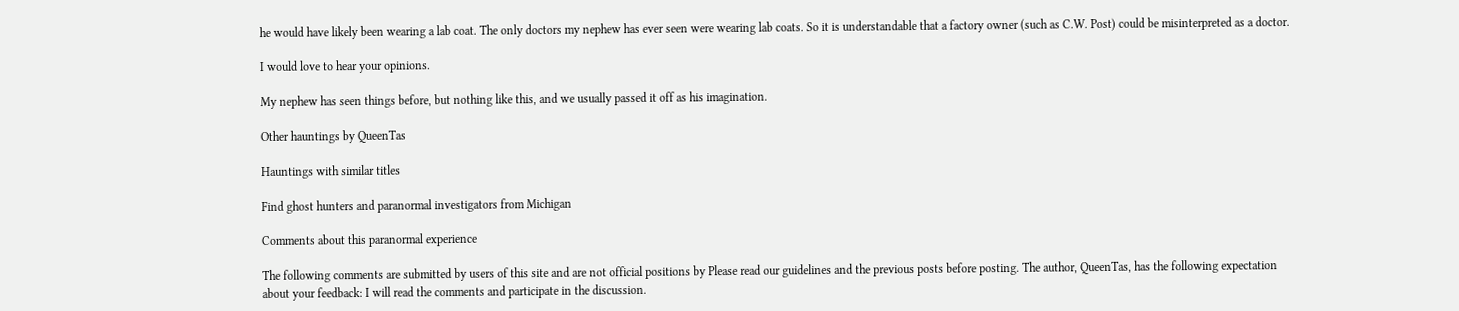he would have likely been wearing a lab coat. The only doctors my nephew has ever seen were wearing lab coats. So it is understandable that a factory owner (such as C.W. Post) could be misinterpreted as a doctor.

I would love to hear your opinions.

My nephew has seen things before, but nothing like this, and we usually passed it off as his imagination.

Other hauntings by QueenTas

Hauntings with similar titles

Find ghost hunters and paranormal investigators from Michigan

Comments about this paranormal experience

The following comments are submitted by users of this site and are not official positions by Please read our guidelines and the previous posts before posting. The author, QueenTas, has the following expectation about your feedback: I will read the comments and participate in the discussion.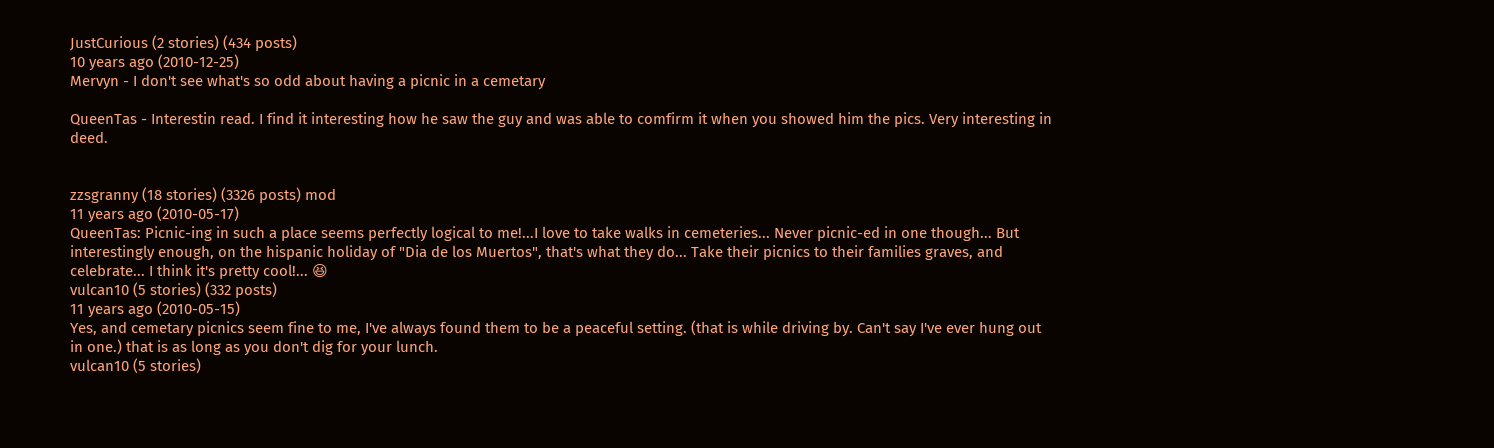JustCurious (2 stories) (434 posts)
10 years ago (2010-12-25)
Mervyn - I don't see what's so odd about having a picnic in a cemetary

QueenTas - Interestin read. I find it interesting how he saw the guy and was able to comfirm it when you showed him the pics. Very interesting in deed.


zzsgranny (18 stories) (3326 posts) mod
11 years ago (2010-05-17)
QueenTas: Picnic-ing in such a place seems perfectly logical to me!...I love to take walks in cemeteries... Never picnic-ed in one though... But interestingly enough, on the hispanic holiday of "Dia de los Muertos", that's what they do... Take their picnics to their families graves, and celebrate... I think it's pretty cool!... 😆
vulcan10 (5 stories) (332 posts)
11 years ago (2010-05-15)
Yes, and cemetary picnics seem fine to me, I've always found them to be a peaceful setting. (that is while driving by. Can't say I've ever hung out in one.) that is as long as you don't dig for your lunch.
vulcan10 (5 stories)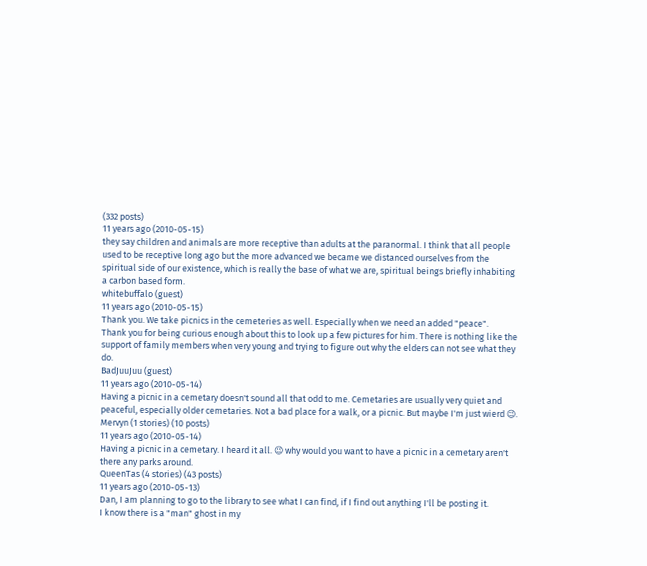(332 posts)
11 years ago (2010-05-15)
they say children and animals are more receptive than adults at the paranormal. I think that all people used to be receptive long ago but the more advanced we became we distanced ourselves from the spiritual side of our existence, which is really the base of what we are, spiritual beings briefly inhabiting a carbon based form.
whitebuffalo (guest)
11 years ago (2010-05-15)
Thank you. We take picnics in the cemeteries as well. Especially when we need an added "peace".
Thank you for being curious enough about this to look up a few pictures for him. There is nothing like the support of family members when very young and trying to figure out why the elders can not see what they do.
BadJuuJuu (guest)
11 years ago (2010-05-14)
Having a picnic in a cemetary doesn't sound all that odd to me. Cemetaries are usually very quiet and peaceful, especially older cemetaries. Not a bad place for a walk, or a picnic. But maybe I'm just wierd 😉.
Mervyn (1 stories) (10 posts)
11 years ago (2010-05-14)
Having a picnic in a cemetary. I heard it all. 😉 why would you want to have a picnic in a cemetary aren't there any parks around.
QueenTas (4 stories) (43 posts)
11 years ago (2010-05-13)
Dan, I am planning to go to the library to see what I can find, if I find out anything I'll be posting it.
I know there is a "man" ghost in my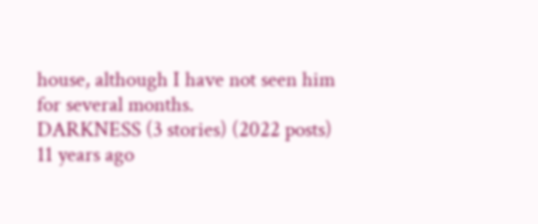house, although I have not seen him for several months.
DARKNESS (3 stories) (2022 posts)
11 years ago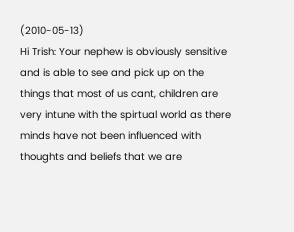(2010-05-13)
Hi Trish: Your nephew is obviously sensitive and is able to see and pick up on the things that most of us cant, children are very intune with the spirtual world as there minds have not been influenced with thoughts and beliefs that we are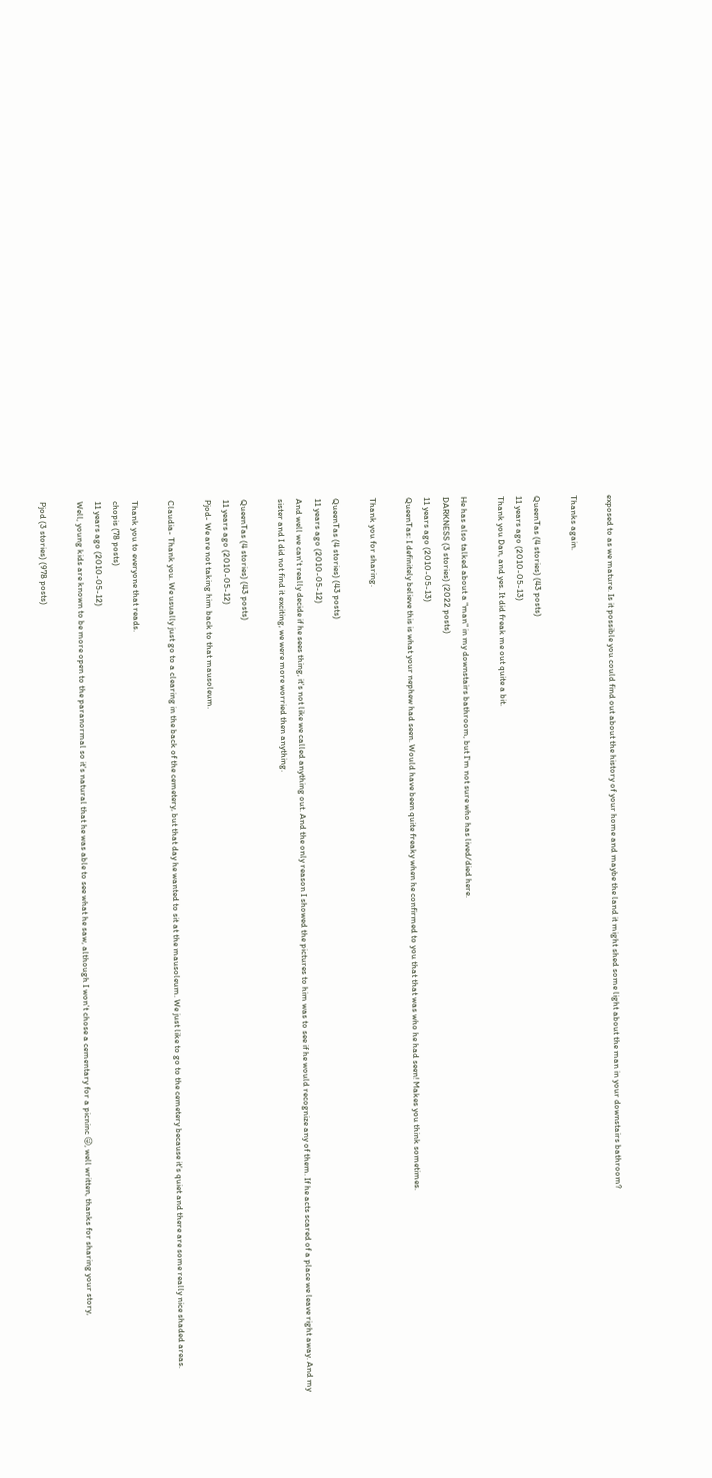exposed to as we mature. Is it possible you could find out about the history of your home and maybe the land it might shed some light about the man in your downstairs bathroom?

Thanks again.

QueenTas (4 stories) (43 posts)
11 years ago (2010-05-13)
Thank you Dan, and yes. It did freak me out quite a bit.

He has also talked about a "man" in my downstairs bathroom, but I'm not sure who has lived/died here.
DARKNESS (3 stories) (2022 posts)
11 years ago (2010-05-13)
QueenTas: I definitely believe this is what your nephew had seen. Would have been quite freaky when he confirmed to you that that was who he had seen! Makes you think sometimes.

Thank you for sharing.

QueenTas (4 stories) (43 posts)
11 years ago (2010-05-12)
And well we can't really decide if he sees thing, it's not like we called anything out. And the only reason I showed the pictures to him was to see if he would recognize any of them. If he acts scared of a place we leave right away. And my sister and I did not find it exciting, we were more worried then anything.

QueenTas (4 stories) (43 posts)
11 years ago (2010-05-12)
Pjod- We are not taking him back to that mausoleum.

Claudia- Thank you. We usually just go to a clearing in the back of the cemetery, but that day he wanted to sit at the mausoleum. We just like to go to the cemetery because it's quiet and there are some really nice shaded areas.

Thank you to everyone that reads.
chopis (78 posts)
11 years ago (2010-05-12)
Well, young kids are known to be more open to the paranormal so it's natural that he was able to see what he saw, although I won't chose a cementary for a picninc 😜, well written, thanks for sharing your story,

Pjod (3 stories) (978 posts)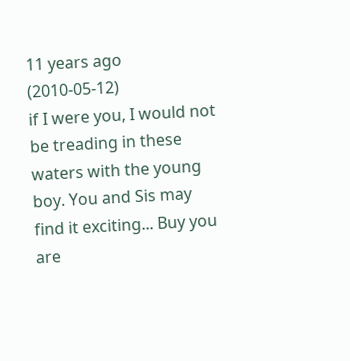11 years ago (2010-05-12)
if I were you, I would not be treading in these waters with the young boy. You and Sis may find it exciting... Buy you are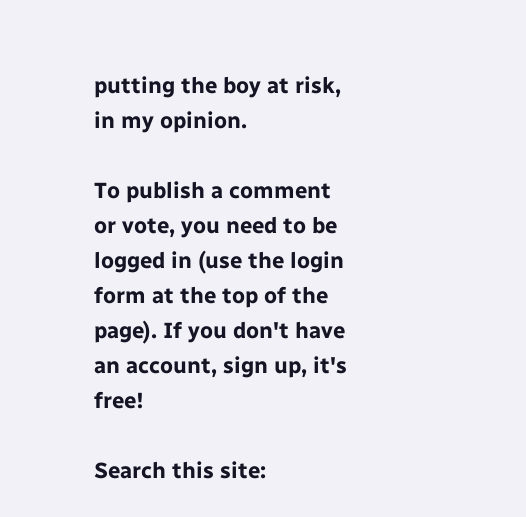putting the boy at risk, in my opinion.

To publish a comment or vote, you need to be logged in (use the login form at the top of the page). If you don't have an account, sign up, it's free!

Search this site: